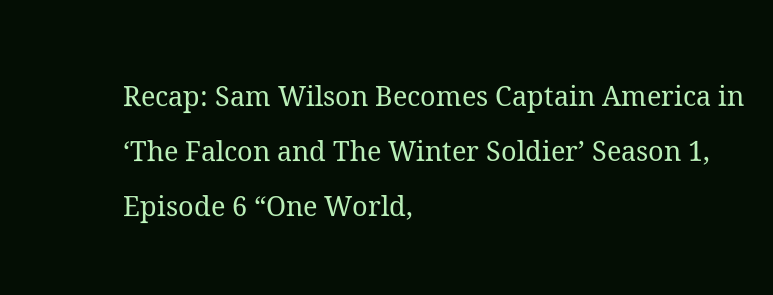Recap: Sam Wilson Becomes Captain America in ‘The Falcon and The Winter Soldier’ Season 1, Episode 6 “One World,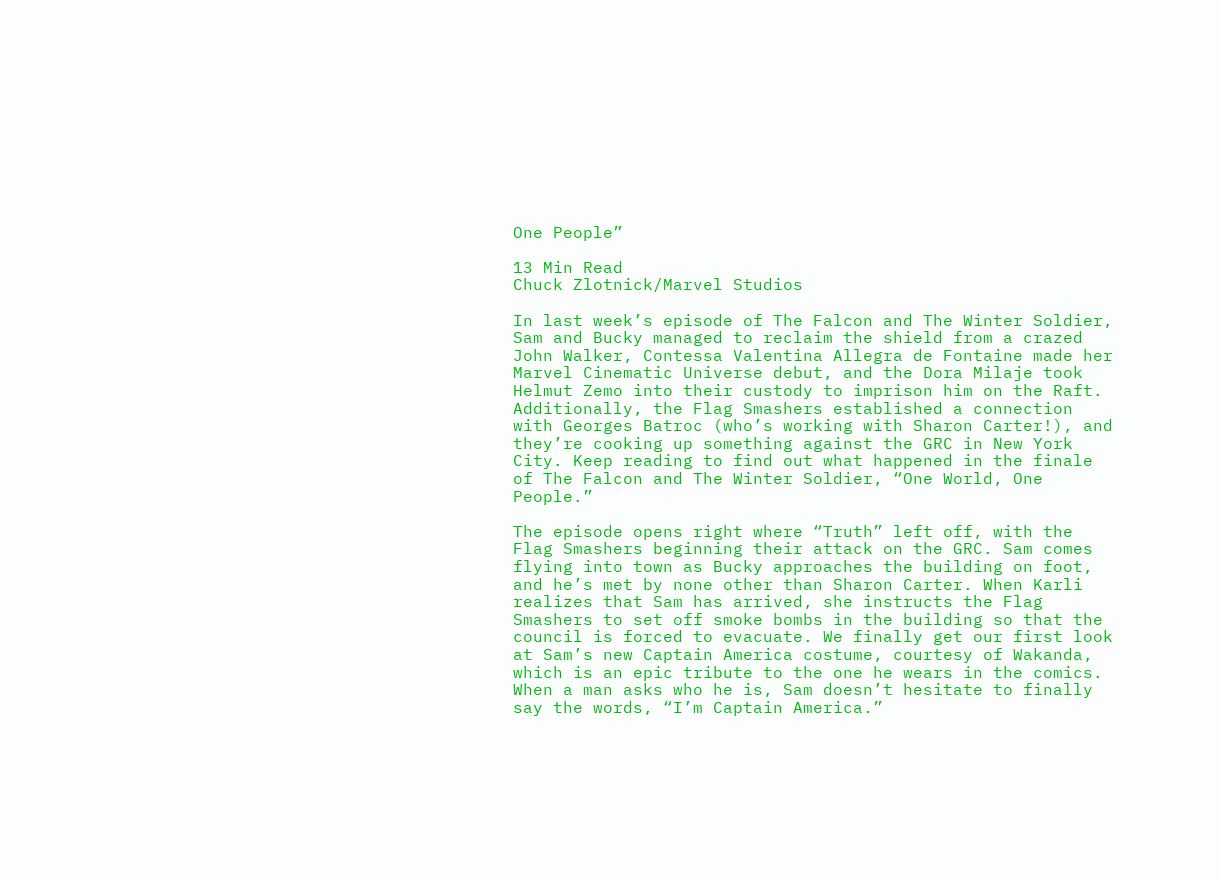One People”

13 Min Read
Chuck Zlotnick/Marvel Studios

In last week’s episode of The Falcon and The Winter Soldier, Sam and Bucky managed to reclaim the shield from a crazed John Walker, Contessa Valentina Allegra de Fontaine made her Marvel Cinematic Universe debut, and the Dora Milaje took Helmut Zemo into their custody to imprison him on the Raft. Additionally, the Flag Smashers established a connection with Georges Batroc (who’s working with Sharon Carter!), and they’re cooking up something against the GRC in New York City. Keep reading to find out what happened in the finale of The Falcon and The Winter Soldier, “One World, One People.”

The episode opens right where “Truth” left off, with the Flag Smashers beginning their attack on the GRC. Sam comes flying into town as Bucky approaches the building on foot, and he’s met by none other than Sharon Carter. When Karli realizes that Sam has arrived, she instructs the Flag Smashers to set off smoke bombs in the building so that the council is forced to evacuate. We finally get our first look at Sam’s new Captain America costume, courtesy of Wakanda, which is an epic tribute to the one he wears in the comics. When a man asks who he is, Sam doesn’t hesitate to finally say the words, “I’m Captain America.”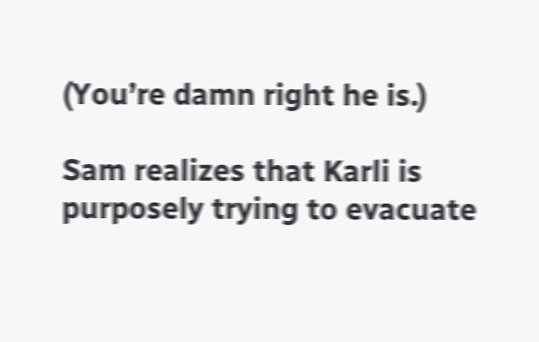(You’re damn right he is.)

Sam realizes that Karli is purposely trying to evacuate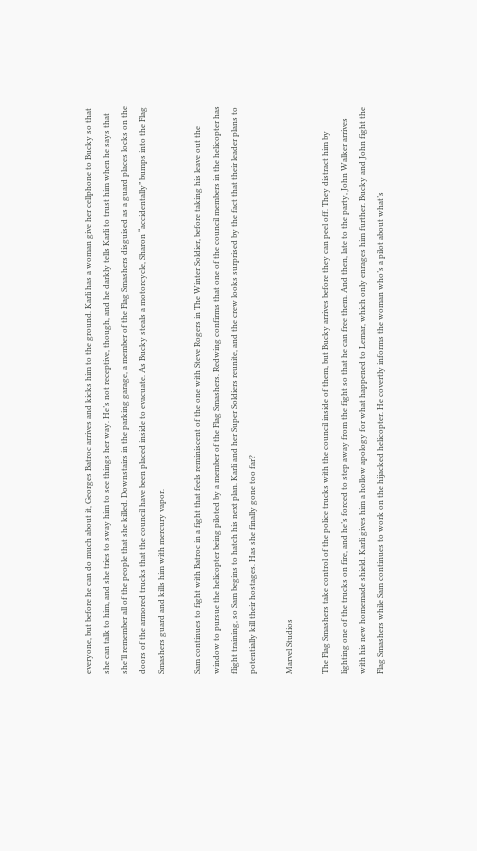everyone, but before he can do much about it, Georges Batroc arrives and kicks him to the ground. Karli has a woman give her cellphone to Bucky so that she can talk to him, and she tries to sway him to see things her way. He’s not receptive, though, and he darkly tells Karli to trust him when he says that she’ll remember all of the people that she killed. Downstairs in the parking garage, a member of the Flag Smashers disguised as a guard places locks on the doors of the armored trucks that the council have been placed inside to evacuate. As Bucky steals a motorcycle, Sharon “accidentally” bumps into the Flag Smashers guard and kills him with mercury vapor.

Sam continues to fight with Batroc in a fight that feels reminiscent of the one with Steve Rogers in The Winter Soldier, before taking his leave out the window to pursue the helicopter being piloted by a member of the Flag Smashers. Redwing confirms that one of the council members in the helicopter has flight training, so Sam begins to hatch his next plan. Karli and her Super Soldiers reunite, and the crew looks surprised by the fact that their leader plans to potentially kill their hostages. Has she finally gone too far?

Marvel Studios

The Flag Smashers take control of the police trucks with the council inside of them, but Bucky arrives before they can peel off. They distract him by lighting one of the trucks on fire, and he’s forced to step away from the fight so that he can free them. And then, late to the party, John Walker arrives with his new homemade shield. Karli gives him a hollow apology for what happened to Lemar, which only enrages him further. Bucky and John fight the Flag Smashers while Sam continues to work on the hijacked helicopter. He covertly informs the woman who’s a pilot about what’s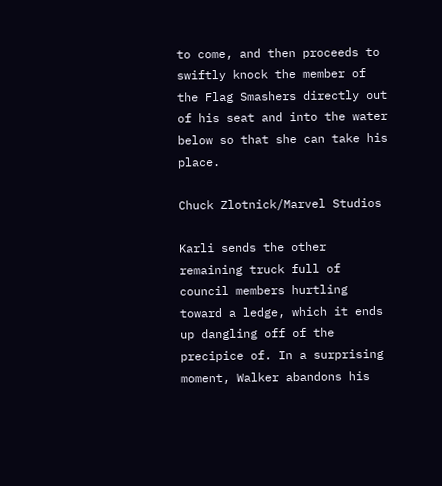to come, and then proceeds to swiftly knock the member of the Flag Smashers directly out of his seat and into the water below so that she can take his place.

Chuck Zlotnick/Marvel Studios

Karli sends the other remaining truck full of council members hurtling toward a ledge, which it ends up dangling off of the precipice of. In a surprising moment, Walker abandons his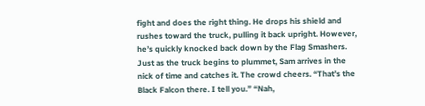fight and does the right thing. He drops his shield and rushes toward the truck, pulling it back upright. However, he’s quickly knocked back down by the Flag Smashers. Just as the truck begins to plummet, Sam arrives in the nick of time and catches it. The crowd cheers. “That’s the Black Falcon there. I tell you.” “Nah,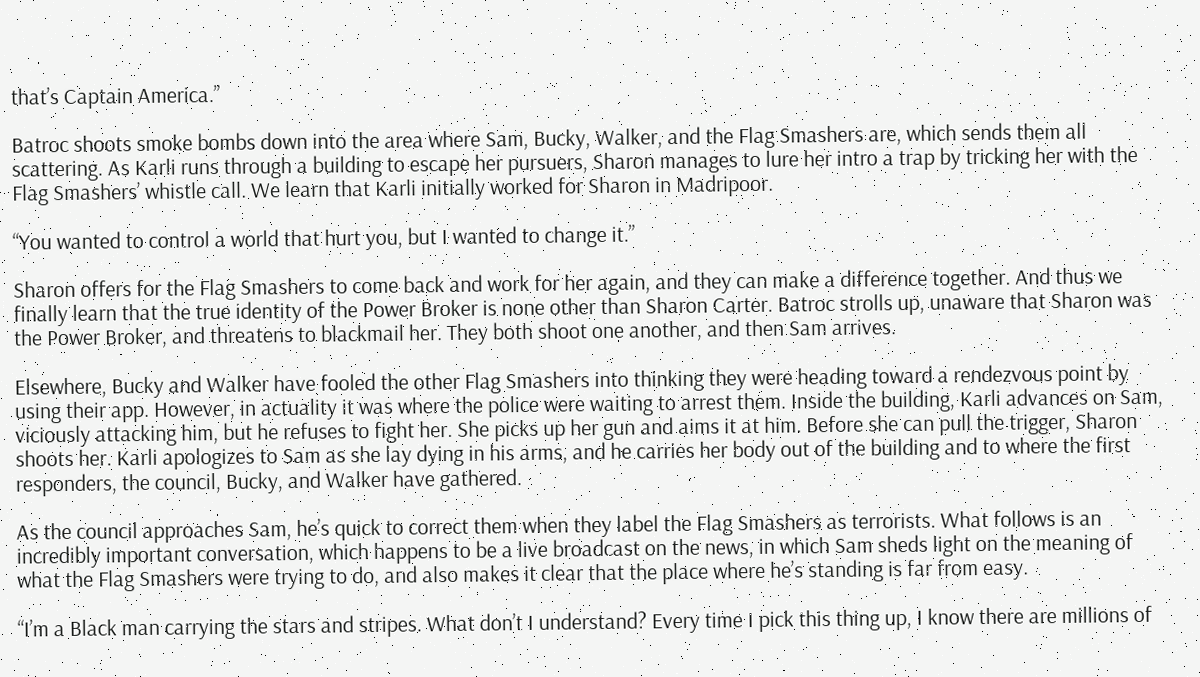that’s Captain America.”

Batroc shoots smoke bombs down into the area where Sam, Bucky, Walker, and the Flag Smashers are, which sends them all scattering. As Karli runs through a building to escape her pursuers, Sharon manages to lure her intro a trap by tricking her with the Flag Smashers’ whistle call. We learn that Karli initially worked for Sharon in Madripoor.

“You wanted to control a world that hurt you, but I wanted to change it.”

Sharon offers for the Flag Smashers to come back and work for her again, and they can make a difference together. And thus we finally learn that the true identity of the Power Broker is none other than Sharon Carter. Batroc strolls up, unaware that Sharon was the Power Broker, and threatens to blackmail her. They both shoot one another, and then Sam arrives.

Elsewhere, Bucky and Walker have fooled the other Flag Smashers into thinking they were heading toward a rendezvous point by using their app. However, in actuality it was where the police were waiting to arrest them. Inside the building, Karli advances on Sam, viciously attacking him, but he refuses to fight her. She picks up her gun and aims it at him. Before she can pull the trigger, Sharon shoots her. Karli apologizes to Sam as she lay dying in his arms, and he carries her body out of the building and to where the first responders, the council, Bucky, and Walker have gathered.

As the council approaches Sam, he’s quick to correct them when they label the Flag Smashers as terrorists. What follows is an incredibly important conversation, which happens to be a live broadcast on the news, in which Sam sheds light on the meaning of what the Flag Smashers were trying to do, and also makes it clear that the place where he’s standing is far from easy.

“I’m a Black man carrying the stars and stripes. What don’t I understand? Every time I pick this thing up, I know there are millions of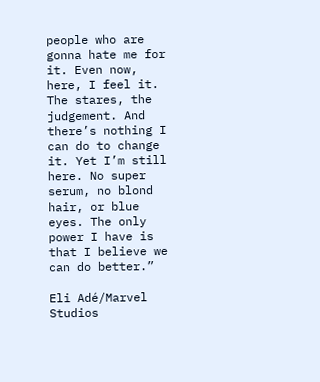people who are gonna hate me for it. Even now, here, I feel it. The stares, the judgement. And there’s nothing I can do to change it. Yet I’m still here. No super serum, no blond hair, or blue eyes. The only power I have is that I believe we can do better.”

Eli Adé/Marvel Studios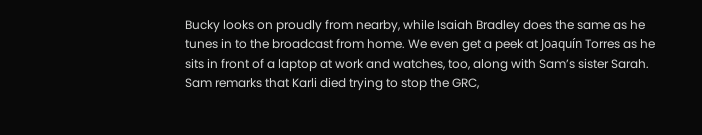Bucky looks on proudly from nearby, while Isaiah Bradley does the same as he tunes in to the broadcast from home. We even get a peek at Joaquín Torres as he sits in front of a laptop at work and watches, too, along with Sam’s sister Sarah. Sam remarks that Karli died trying to stop the GRC,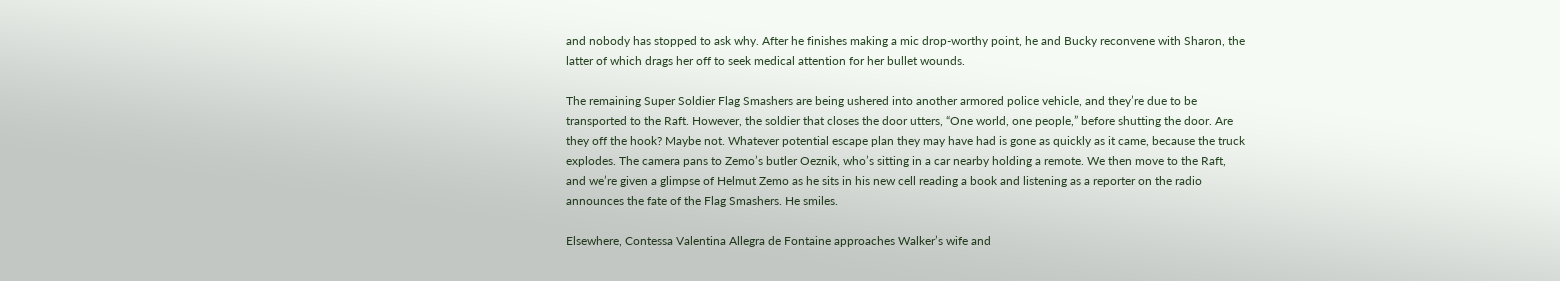and nobody has stopped to ask why. After he finishes making a mic drop-worthy point, he and Bucky reconvene with Sharon, the latter of which drags her off to seek medical attention for her bullet wounds.

The remaining Super Soldier Flag Smashers are being ushered into another armored police vehicle, and they’re due to be transported to the Raft. However, the soldier that closes the door utters, “One world, one people,” before shutting the door. Are they off the hook? Maybe not. Whatever potential escape plan they may have had is gone as quickly as it came, because the truck explodes. The camera pans to Zemo’s butler Oeznik, who’s sitting in a car nearby holding a remote. We then move to the Raft, and we’re given a glimpse of Helmut Zemo as he sits in his new cell reading a book and listening as a reporter on the radio announces the fate of the Flag Smashers. He smiles.

Elsewhere, Contessa Valentina Allegra de Fontaine approaches Walker’s wife and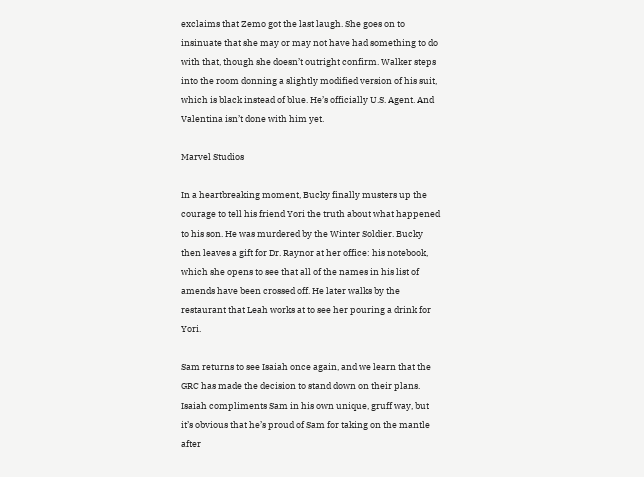exclaims that Zemo got the last laugh. She goes on to insinuate that she may or may not have had something to do with that, though she doesn’t outright confirm. Walker steps into the room donning a slightly modified version of his suit, which is black instead of blue. He’s officially U.S. Agent. And Valentina isn’t done with him yet.

Marvel Studios

In a heartbreaking moment, Bucky finally musters up the courage to tell his friend Yori the truth about what happened to his son. He was murdered by the Winter Soldier. Bucky then leaves a gift for Dr. Raynor at her office: his notebook, which she opens to see that all of the names in his list of amends have been crossed off. He later walks by the restaurant that Leah works at to see her pouring a drink for Yori.

Sam returns to see Isaiah once again, and we learn that the GRC has made the decision to stand down on their plans. Isaiah compliments Sam in his own unique, gruff way, but it’s obvious that he’s proud of Sam for taking on the mantle after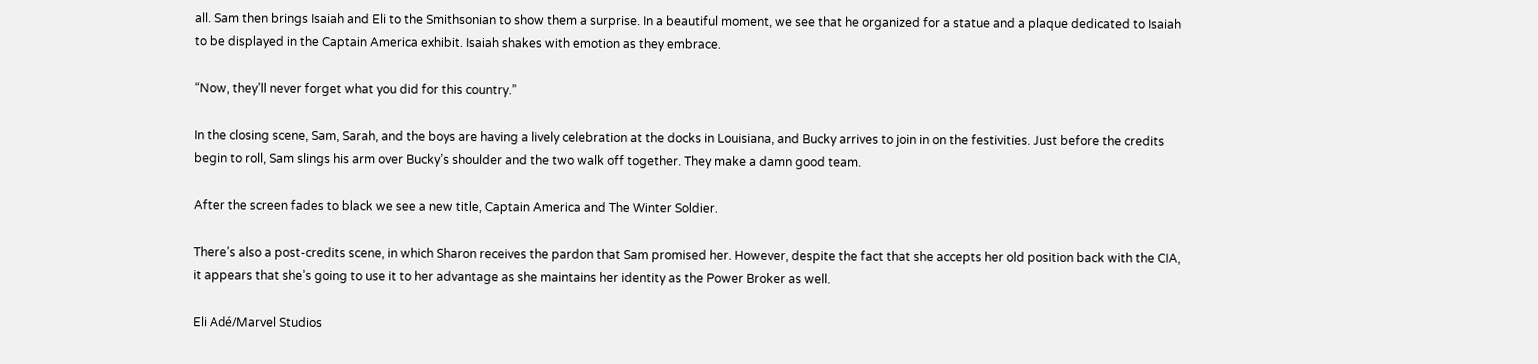all. Sam then brings Isaiah and Eli to the Smithsonian to show them a surprise. In a beautiful moment, we see that he organized for a statue and a plaque dedicated to Isaiah to be displayed in the Captain America exhibit. Isaiah shakes with emotion as they embrace.

“Now, they’ll never forget what you did for this country.”

In the closing scene, Sam, Sarah, and the boys are having a lively celebration at the docks in Louisiana, and Bucky arrives to join in on the festivities. Just before the credits begin to roll, Sam slings his arm over Bucky’s shoulder and the two walk off together. They make a damn good team.

After the screen fades to black we see a new title, Captain America and The Winter Soldier.

There’s also a post-credits scene, in which Sharon receives the pardon that Sam promised her. However, despite the fact that she accepts her old position back with the CIA, it appears that she’s going to use it to her advantage as she maintains her identity as the Power Broker as well.

Eli Adé/Marvel Studios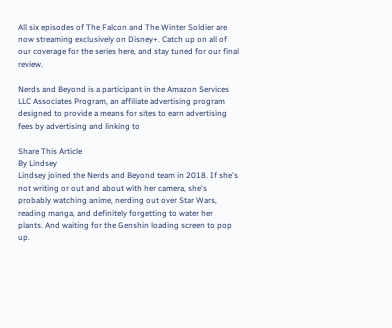All six episodes of The Falcon and The Winter Soldier are now streaming exclusively on Disney+. Catch up on all of our coverage for the series here, and stay tuned for our final review.

Nerds and Beyond is a participant in the Amazon Services LLC Associates Program, an affiliate advertising program designed to provide a means for sites to earn advertising fees by advertising and linking to

Share This Article
By Lindsey
Lindsey joined the Nerds and Beyond team in 2018. If she's not writing or out and about with her camera, she's probably watching anime, nerding out over Star Wars, reading manga, and definitely forgetting to water her plants. And waiting for the Genshin loading screen to pop up.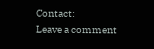Contact:
Leave a comment